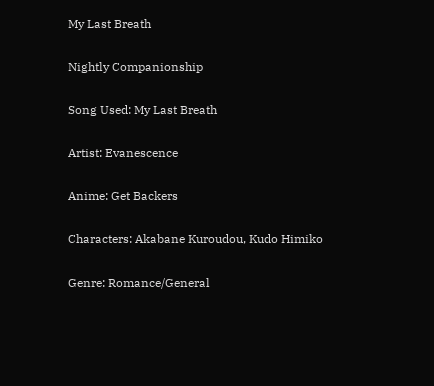My Last Breath

Nightly Companionship

Song Used: My Last Breath

Artist: Evanescence

Anime: Get Backers

Characters: Akabane Kuroudou, Kudo Himiko

Genre: Romance/General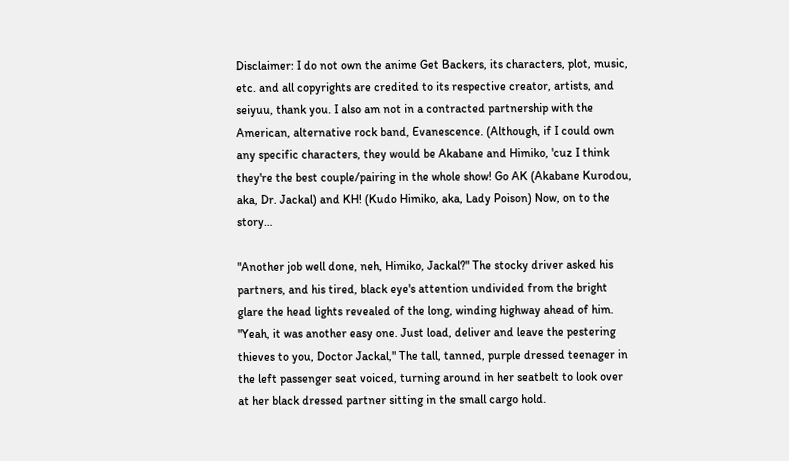Disclaimer: I do not own the anime Get Backers, its characters, plot, music, etc. and all copyrights are credited to its respective creator, artists, and seiyuu, thank you. I also am not in a contracted partnership with the American, alternative rock band, Evanescence. (Although, if I could own any specific characters, they would be Akabane and Himiko, 'cuz I think they're the best couple/pairing in the whole show! Go AK (Akabane Kurodou, aka, Dr. Jackal) and KH! (Kudo Himiko, aka, Lady Poison) Now, on to the story…

"Another job well done, neh, Himiko, Jackal?" The stocky driver asked his partners, and his tired, black eye's attention undivided from the bright glare the head lights revealed of the long, winding highway ahead of him. "Yeah, it was another easy one. Just load, deliver and leave the pestering thieves to you, Doctor Jackal," The tall, tanned, purple dressed teenager in the left passenger seat voiced, turning around in her seatbelt to look over at her black dressed partner sitting in the small cargo hold.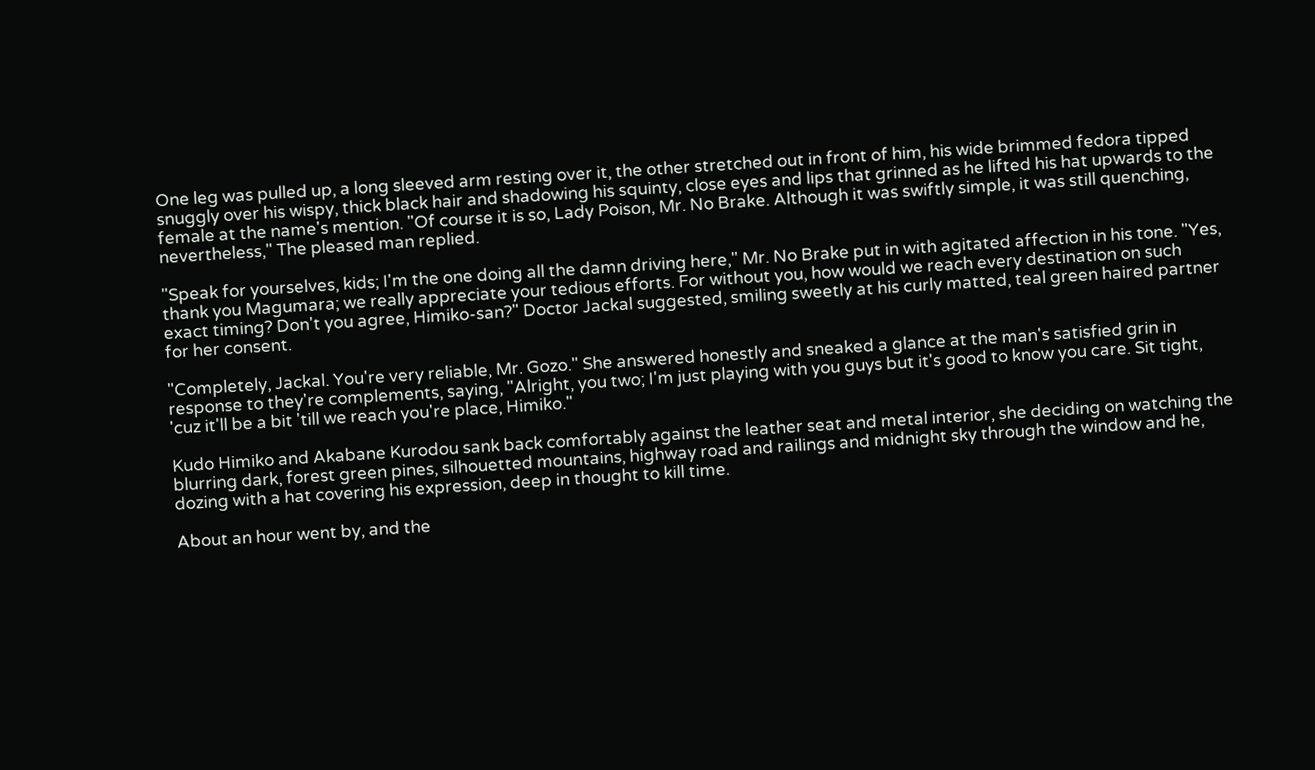One leg was pulled up, a long sleeved arm resting over it, the other stretched out in front of him, his wide brimmed fedora tipped snuggly over his wispy, thick black hair and shadowing his squinty, close eyes and lips that grinned as he lifted his hat upwards to the female at the name's mention. "Of course it is so, Lady Poison, Mr. No Brake. Although it was swiftly simple, it was still quenching, nevertheless," The pleased man replied.

"Speak for yourselves, kids; I'm the one doing all the damn driving here," Mr. No Brake put in with agitated affection in his tone. "Yes, thank you Magumara; we really appreciate your tedious efforts. For without you, how would we reach every destination on such exact timing? Don't you agree, Himiko-san?" Doctor Jackal suggested, smiling sweetly at his curly matted, teal green haired partner for her consent.

"Completely, Jackal. You're very reliable, Mr. Gozo." She answered honestly and sneaked a glance at the man's satisfied grin in response to they're complements, saying, "Alright, you two; I'm just playing with you guys but it's good to know you care. Sit tight, 'cuz it'll be a bit 'till we reach you're place, Himiko."

Kudo Himiko and Akabane Kurodou sank back comfortably against the leather seat and metal interior, she deciding on watching the blurring dark, forest green pines, silhouetted mountains, highway road and railings and midnight sky through the window and he, dozing with a hat covering his expression, deep in thought to kill time.

About an hour went by, and the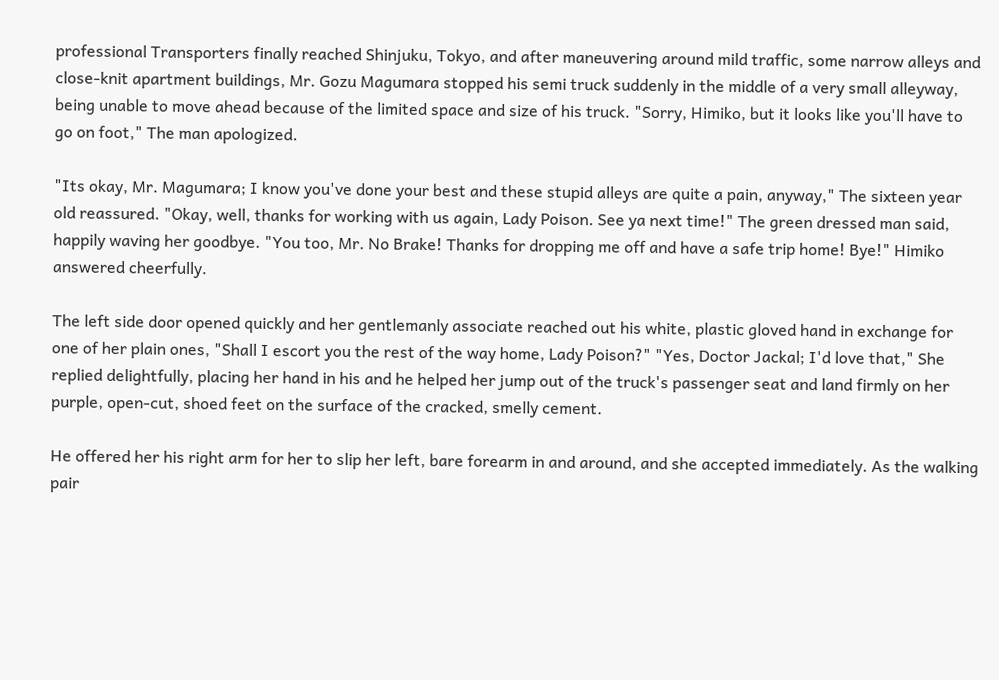professional Transporters finally reached Shinjuku, Tokyo, and after maneuvering around mild traffic, some narrow alleys and close-knit apartment buildings, Mr. Gozu Magumara stopped his semi truck suddenly in the middle of a very small alleyway, being unable to move ahead because of the limited space and size of his truck. "Sorry, Himiko, but it looks like you'll have to go on foot," The man apologized.

"Its okay, Mr. Magumara; I know you've done your best and these stupid alleys are quite a pain, anyway," The sixteen year old reassured. "Okay, well, thanks for working with us again, Lady Poison. See ya next time!" The green dressed man said, happily waving her goodbye. "You too, Mr. No Brake! Thanks for dropping me off and have a safe trip home! Bye!" Himiko answered cheerfully.

The left side door opened quickly and her gentlemanly associate reached out his white, plastic gloved hand in exchange for one of her plain ones, "Shall I escort you the rest of the way home, Lady Poison?" "Yes, Doctor Jackal; I'd love that," She replied delightfully, placing her hand in his and he helped her jump out of the truck's passenger seat and land firmly on her purple, open-cut, shoed feet on the surface of the cracked, smelly cement.

He offered her his right arm for her to slip her left, bare forearm in and around, and she accepted immediately. As the walking pair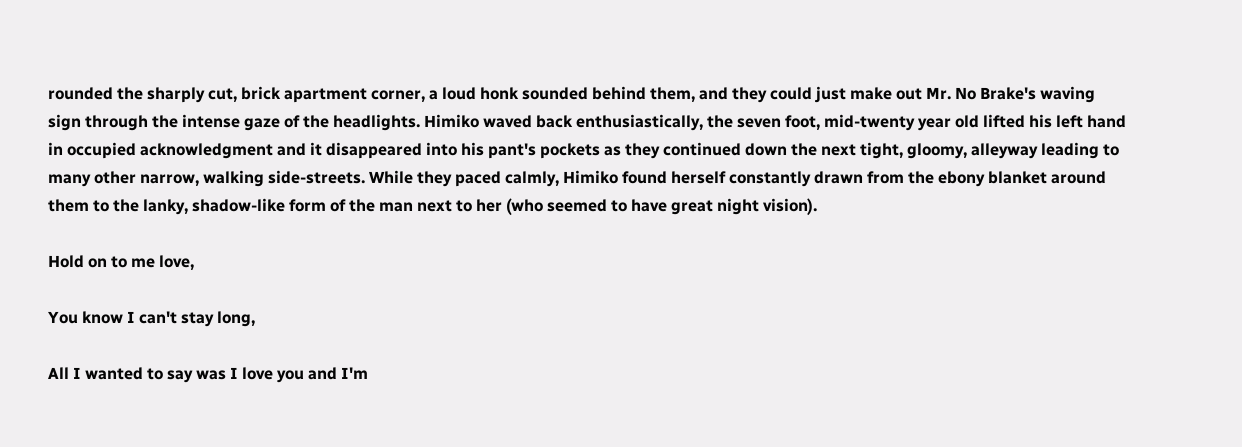rounded the sharply cut, brick apartment corner, a loud honk sounded behind them, and they could just make out Mr. No Brake's waving sign through the intense gaze of the headlights. Himiko waved back enthusiastically, the seven foot, mid-twenty year old lifted his left hand in occupied acknowledgment and it disappeared into his pant's pockets as they continued down the next tight, gloomy, alleyway leading to many other narrow, walking side-streets. While they paced calmly, Himiko found herself constantly drawn from the ebony blanket around them to the lanky, shadow-like form of the man next to her (who seemed to have great night vision).

Hold on to me love,

You know I can't stay long,

All I wanted to say was I love you and I'm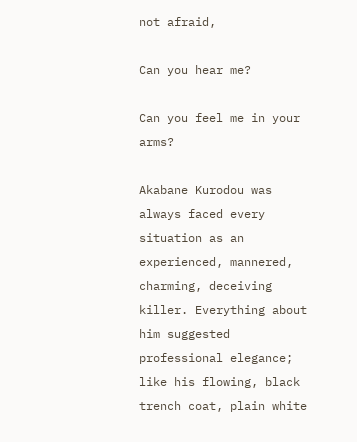not afraid,

Can you hear me?

Can you feel me in your arms?

Akabane Kurodou was always faced every situation as an experienced, mannered, charming, deceiving killer. Everything about him suggested professional elegance; like his flowing, black trench coat, plain white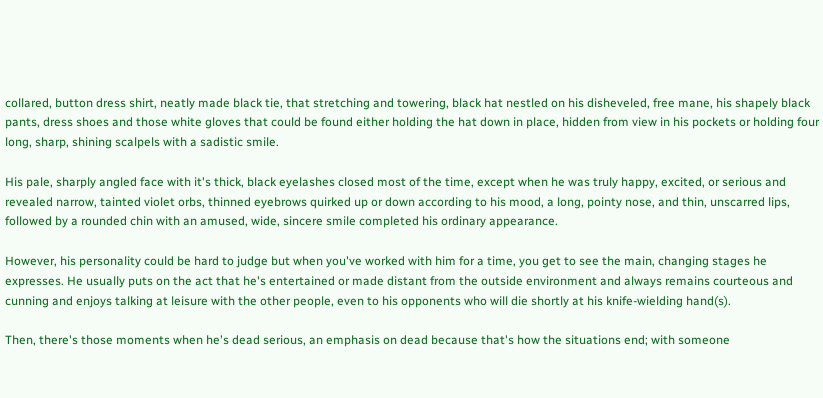collared, button dress shirt, neatly made black tie, that stretching and towering, black hat nestled on his disheveled, free mane, his shapely black pants, dress shoes and those white gloves that could be found either holding the hat down in place, hidden from view in his pockets or holding four long, sharp, shining scalpels with a sadistic smile.

His pale, sharply angled face with it's thick, black eyelashes closed most of the time, except when he was truly happy, excited, or serious and revealed narrow, tainted violet orbs, thinned eyebrows quirked up or down according to his mood, a long, pointy nose, and thin, unscarred lips, followed by a rounded chin with an amused, wide, sincere smile completed his ordinary appearance.

However, his personality could be hard to judge but when you've worked with him for a time, you get to see the main, changing stages he expresses. He usually puts on the act that he's entertained or made distant from the outside environment and always remains courteous and cunning and enjoys talking at leisure with the other people, even to his opponents who will die shortly at his knife-wielding hand(s).

Then, there's those moments when he's dead serious, an emphasis on dead because that's how the situations end; with someone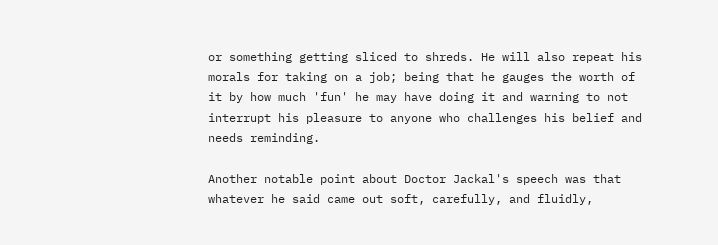or something getting sliced to shreds. He will also repeat his morals for taking on a job; being that he gauges the worth of it by how much 'fun' he may have doing it and warning to not interrupt his pleasure to anyone who challenges his belief and needs reminding.

Another notable point about Doctor Jackal's speech was that whatever he said came out soft, carefully, and fluidly,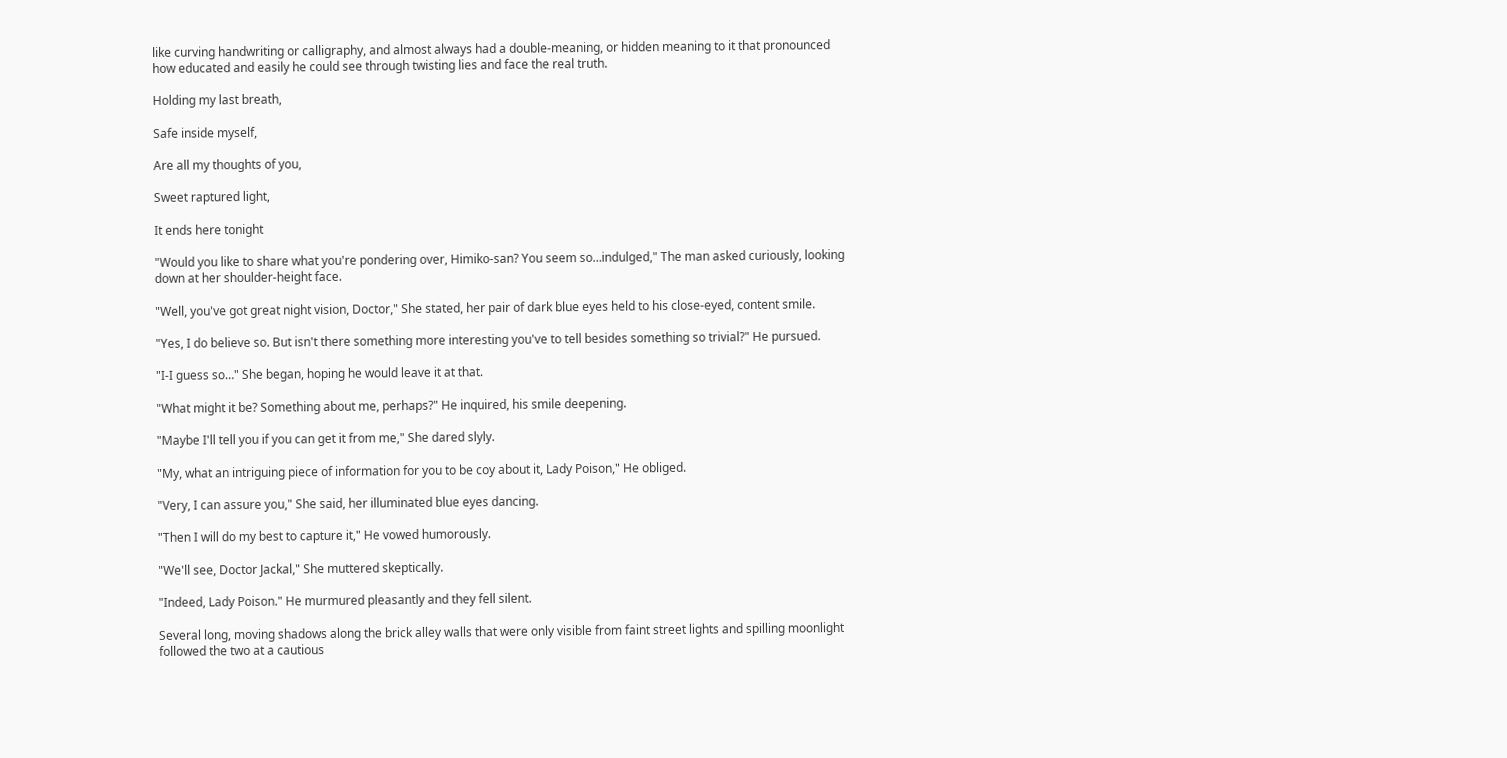like curving handwriting or calligraphy, and almost always had a double-meaning, or hidden meaning to it that pronounced how educated and easily he could see through twisting lies and face the real truth.

Holding my last breath,

Safe inside myself,

Are all my thoughts of you,

Sweet raptured light,

It ends here tonight

"Would you like to share what you're pondering over, Himiko-san? You seem so…indulged," The man asked curiously, looking down at her shoulder-height face.

"Well, you've got great night vision, Doctor," She stated, her pair of dark blue eyes held to his close-eyed, content smile.

"Yes, I do believe so. But isn't there something more interesting you've to tell besides something so trivial?" He pursued.

"I-I guess so…" She began, hoping he would leave it at that.

"What might it be? Something about me, perhaps?" He inquired, his smile deepening.

"Maybe I'll tell you if you can get it from me," She dared slyly.

"My, what an intriguing piece of information for you to be coy about it, Lady Poison," He obliged.

"Very, I can assure you," She said, her illuminated blue eyes dancing.

"Then I will do my best to capture it," He vowed humorously.

"We'll see, Doctor Jackal," She muttered skeptically.

"Indeed, Lady Poison." He murmured pleasantly and they fell silent.

Several long, moving shadows along the brick alley walls that were only visible from faint street lights and spilling moonlight followed the two at a cautious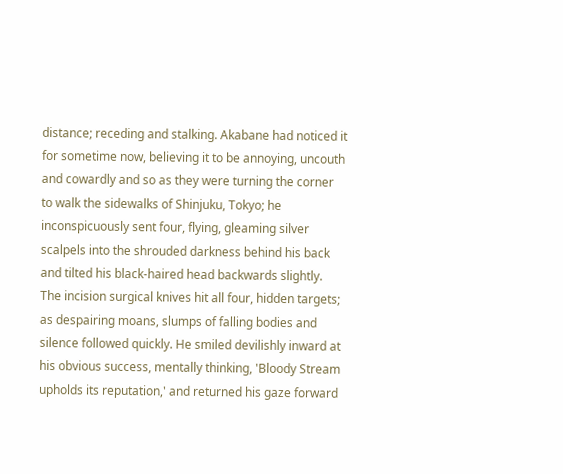distance; receding and stalking. Akabane had noticed it for sometime now, believing it to be annoying, uncouth and cowardly and so as they were turning the corner to walk the sidewalks of Shinjuku, Tokyo; he inconspicuously sent four, flying, gleaming silver scalpels into the shrouded darkness behind his back and tilted his black-haired head backwards slightly. The incision surgical knives hit all four, hidden targets; as despairing moans, slumps of falling bodies and silence followed quickly. He smiled devilishly inward at his obvious success, mentally thinking, 'Bloody Stream upholds its reputation,' and returned his gaze forward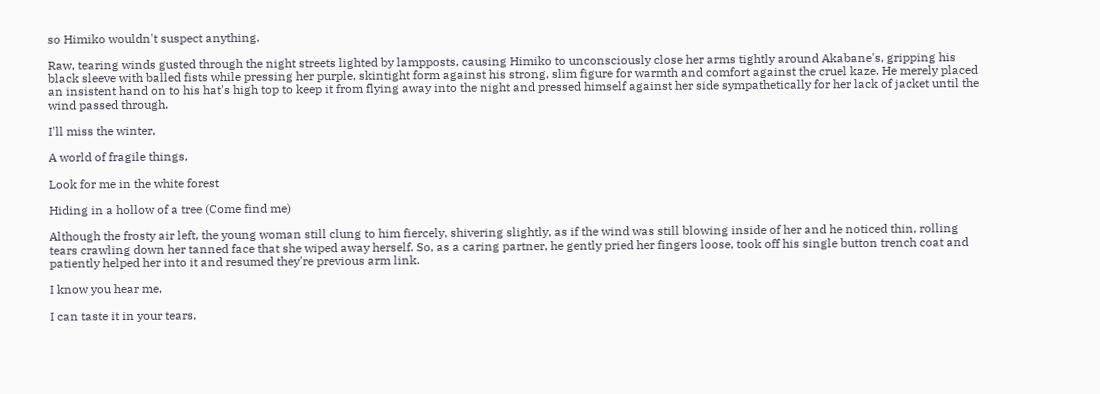so Himiko wouldn't suspect anything.

Raw, tearing winds gusted through the night streets lighted by lampposts, causing Himiko to unconsciously close her arms tightly around Akabane's, gripping his black sleeve with balled fists while pressing her purple, skintight form against his strong, slim figure for warmth and comfort against the cruel kaze. He merely placed an insistent hand on to his hat's high top to keep it from flying away into the night and pressed himself against her side sympathetically for her lack of jacket until the wind passed through.

I'll miss the winter,

A world of fragile things,

Look for me in the white forest

Hiding in a hollow of a tree (Come find me)

Although the frosty air left, the young woman still clung to him fiercely, shivering slightly, as if the wind was still blowing inside of her and he noticed thin, rolling tears crawling down her tanned face that she wiped away herself. So, as a caring partner, he gently pried her fingers loose, took off his single button trench coat and patiently helped her into it and resumed they're previous arm link.

I know you hear me,

I can taste it in your tears,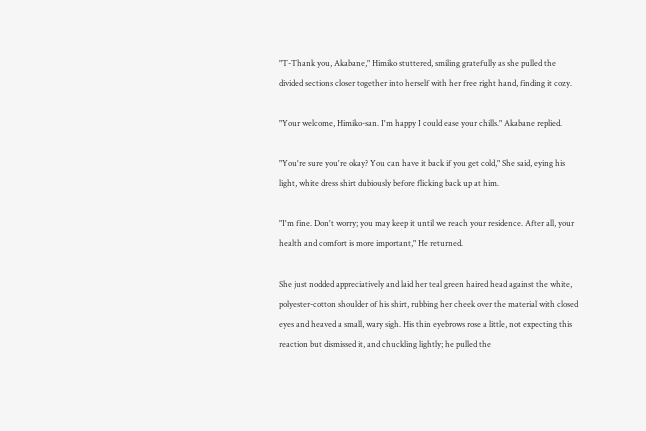"T-Thank you, Akabane," Himiko stuttered, smiling gratefully as she pulled the divided sections closer together into herself with her free right hand, finding it cozy.

"Your welcome, Himiko-san. I'm happy I could ease your chills." Akabane replied.

"You're sure you're okay? You can have it back if you get cold," She said, eying his light, white dress shirt dubiously before flicking back up at him.

"I'm fine. Don't worry; you may keep it until we reach your residence. After all, your health and comfort is more important," He returned.

She just nodded appreciatively and laid her teal green haired head against the white, polyester-cotton shoulder of his shirt, rubbing her cheek over the material with closed eyes and heaved a small, wary sigh. His thin eyebrows rose a little, not expecting this reaction but dismissed it, and chuckling lightly; he pulled the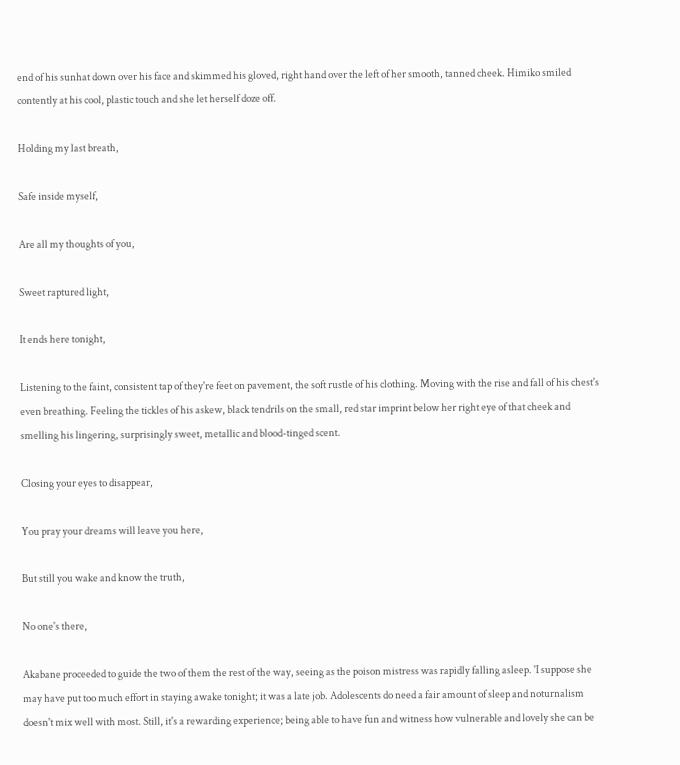end of his sunhat down over his face and skimmed his gloved, right hand over the left of her smooth, tanned cheek. Himiko smiled contently at his cool, plastic touch and she let herself doze off.

Holding my last breath,

Safe inside myself,

Are all my thoughts of you,

Sweet raptured light,

It ends here tonight,

Listening to the faint, consistent tap of they're feet on pavement, the soft rustle of his clothing. Moving with the rise and fall of his chest's even breathing. Feeling the tickles of his askew, black tendrils on the small, red star imprint below her right eye of that cheek and smelling his lingering, surprisingly sweet, metallic and blood-tinged scent.

Closing your eyes to disappear,

You pray your dreams will leave you here,

But still you wake and know the truth,

No one's there,

Akabane proceeded to guide the two of them the rest of the way, seeing as the poison mistress was rapidly falling asleep. 'I suppose she may have put too much effort in staying awake tonight; it was a late job. Adolescents do need a fair amount of sleep and noturnalism doesn't mix well with most. Still, it's a rewarding experience; being able to have fun and witness how vulnerable and lovely she can be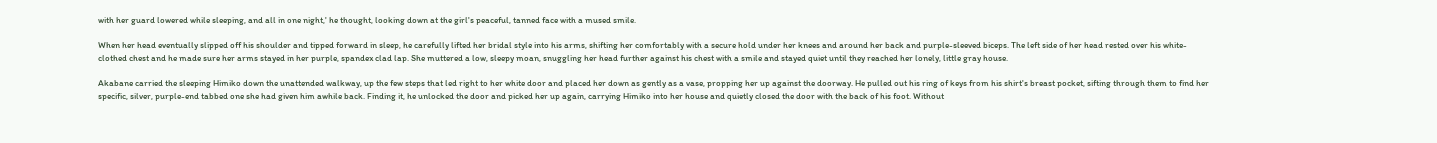with her guard lowered while sleeping, and all in one night,' he thought, looking down at the girl's peaceful, tanned face with a mused smile.

When her head eventually slipped off his shoulder and tipped forward in sleep, he carefully lifted her bridal style into his arms, shifting her comfortably with a secure hold under her knees and around her back and purple-sleeved biceps. The left side of her head rested over his white-clothed chest and he made sure her arms stayed in her purple, spandex clad lap. She muttered a low, sleepy moan, snuggling her head further against his chest with a smile and stayed quiet until they reached her lonely, little gray house.

Akabane carried the sleeping Himiko down the unattended walkway, up the few steps that led right to her white door and placed her down as gently as a vase, propping her up against the doorway. He pulled out his ring of keys from his shirt's breast pocket, sifting through them to find her specific, silver, purple-end tabbed one she had given him awhile back. Finding it, he unlocked the door and picked her up again, carrying Himiko into her house and quietly closed the door with the back of his foot. Without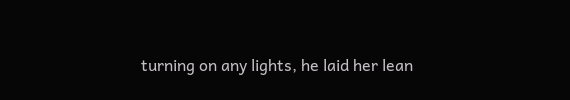turning on any lights, he laid her lean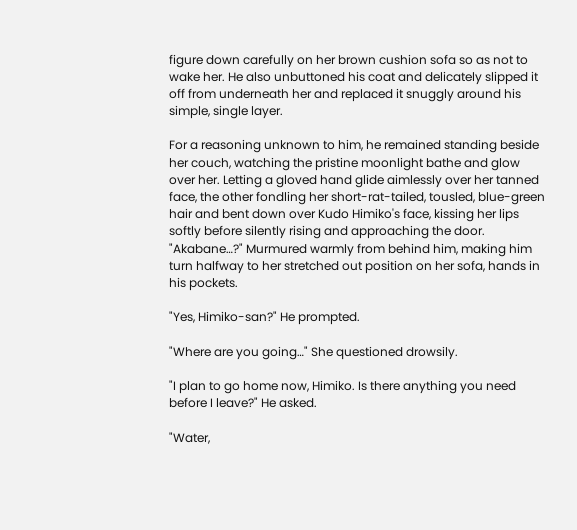figure down carefully on her brown cushion sofa so as not to wake her. He also unbuttoned his coat and delicately slipped it off from underneath her and replaced it snuggly around his simple, single layer.

For a reasoning unknown to him, he remained standing beside her couch, watching the pristine moonlight bathe and glow over her. Letting a gloved hand glide aimlessly over her tanned face, the other fondling her short-rat-tailed, tousled, blue-green hair and bent down over Kudo Himiko's face, kissing her lips softly before silently rising and approaching the door. "Akabane…?" Murmured warmly from behind him, making him turn halfway to her stretched out position on her sofa, hands in his pockets.

"Yes, Himiko-san?" He prompted.

"Where are you going…" She questioned drowsily.

"I plan to go home now, Himiko. Is there anything you need before I leave?" He asked.

"Water,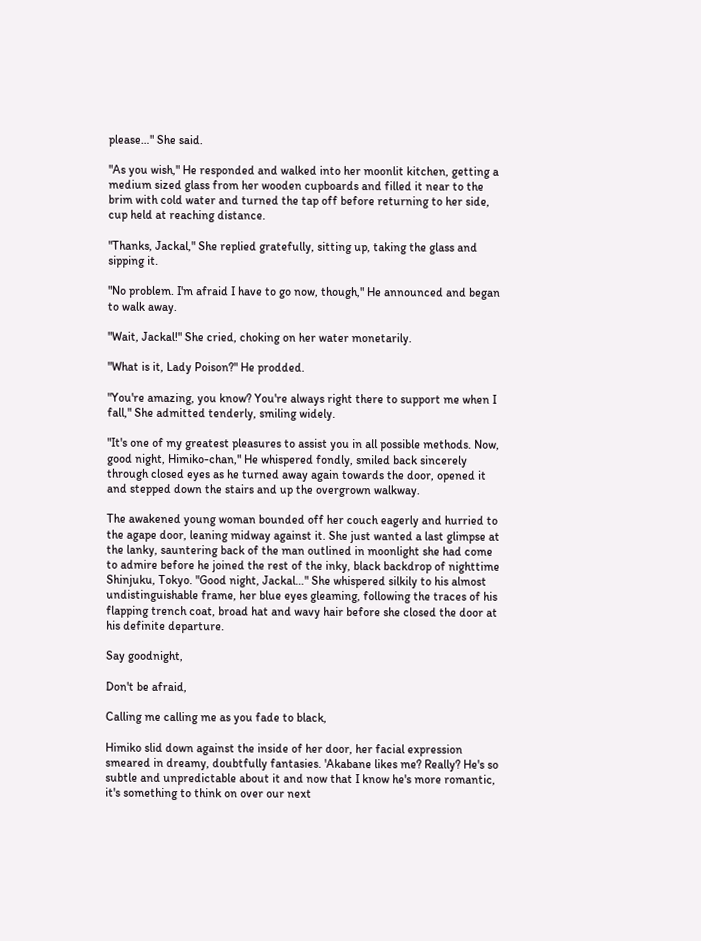please…" She said.

"As you wish," He responded and walked into her moonlit kitchen, getting a medium sized glass from her wooden cupboards and filled it near to the brim with cold water and turned the tap off before returning to her side, cup held at reaching distance.

"Thanks, Jackal," She replied gratefully, sitting up, taking the glass and sipping it.

"No problem. I'm afraid I have to go now, though," He announced and began to walk away.

"Wait, Jackal!" She cried, choking on her water monetarily.

"What is it, Lady Poison?" He prodded.

"You're amazing, you know? You're always right there to support me when I fall," She admitted tenderly, smiling widely.

"It's one of my greatest pleasures to assist you in all possible methods. Now, good night, Himiko-chan," He whispered fondly, smiled back sincerely through closed eyes as he turned away again towards the door, opened it and stepped down the stairs and up the overgrown walkway.

The awakened young woman bounded off her couch eagerly and hurried to the agape door, leaning midway against it. She just wanted a last glimpse at the lanky, sauntering back of the man outlined in moonlight she had come to admire before he joined the rest of the inky, black backdrop of nighttime Shinjuku, Tokyo. "Good night, Jackal…" She whispered silkily to his almost undistinguishable frame, her blue eyes gleaming, following the traces of his flapping trench coat, broad hat and wavy hair before she closed the door at his definite departure.

Say goodnight,

Don't be afraid,

Calling me calling me as you fade to black,

Himiko slid down against the inside of her door, her facial expression smeared in dreamy, doubtfully fantasies. 'Akabane likes me? Really? He's so subtle and unpredictable about it and now that I know he's more romantic, it's something to think on over our next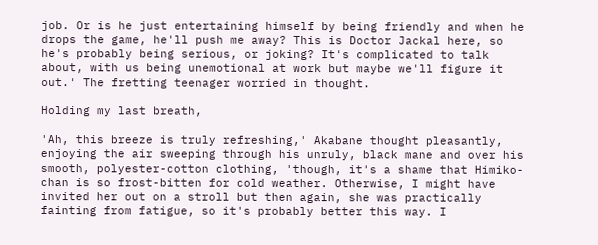job. Or is he just entertaining himself by being friendly and when he drops the game, he'll push me away? This is Doctor Jackal here, so he's probably being serious, or joking? It's complicated to talk about, with us being unemotional at work but maybe we'll figure it out.' The fretting teenager worried in thought.

Holding my last breath,

'Ah, this breeze is truly refreshing,' Akabane thought pleasantly, enjoying the air sweeping through his unruly, black mane and over his smooth, polyester-cotton clothing, 'though, it's a shame that Himiko-chan is so frost-bitten for cold weather. Otherwise, I might have invited her out on a stroll but then again, she was practically fainting from fatigue, so it's probably better this way. I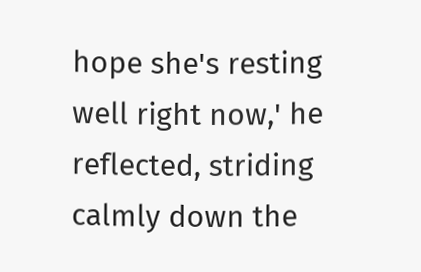hope she's resting well right now,' he reflected, striding calmly down the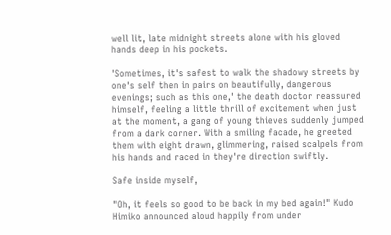well lit, late midnight streets alone with his gloved hands deep in his pockets.

'Sometimes, it's safest to walk the shadowy streets by one's self then in pairs on beautifully, dangerous evenings; such as this one,' the death doctor reassured himself, feeling a little thrill of excitement when just at the moment, a gang of young thieves suddenly jumped from a dark corner. With a smiling facade, he greeted them with eight drawn, glimmering, raised scalpels from his hands and raced in they're direction swiftly.

Safe inside myself,

"Oh, it feels so good to be back in my bed again!" Kudo Himiko announced aloud happily from under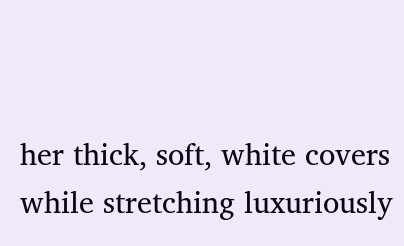her thick, soft, white covers while stretching luxuriously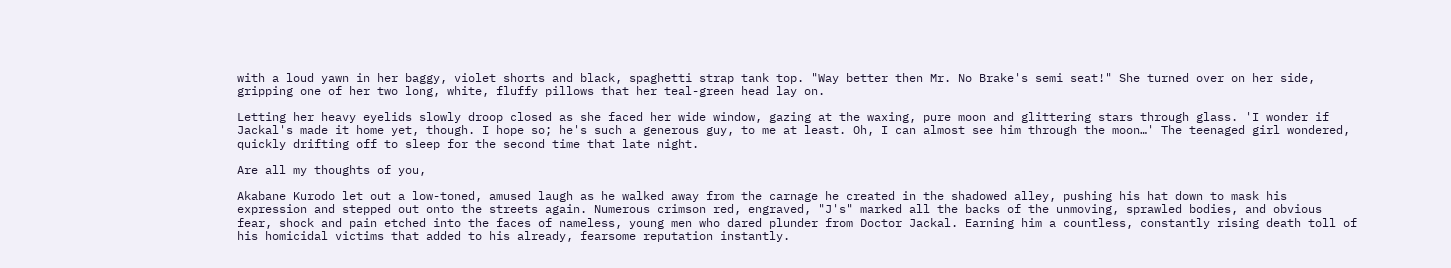with a loud yawn in her baggy, violet shorts and black, spaghetti strap tank top. "Way better then Mr. No Brake's semi seat!" She turned over on her side, gripping one of her two long, white, fluffy pillows that her teal-green head lay on.

Letting her heavy eyelids slowly droop closed as she faced her wide window, gazing at the waxing, pure moon and glittering stars through glass. 'I wonder if Jackal's made it home yet, though. I hope so; he's such a generous guy, to me at least. Oh, I can almost see him through the moon…' The teenaged girl wondered, quickly drifting off to sleep for the second time that late night.

Are all my thoughts of you,

Akabane Kurodo let out a low-toned, amused laugh as he walked away from the carnage he created in the shadowed alley, pushing his hat down to mask his expression and stepped out onto the streets again. Numerous crimson red, engraved, "J's" marked all the backs of the unmoving, sprawled bodies, and obvious fear, shock and pain etched into the faces of nameless, young men who dared plunder from Doctor Jackal. Earning him a countless, constantly rising death toll of his homicidal victims that added to his already, fearsome reputation instantly.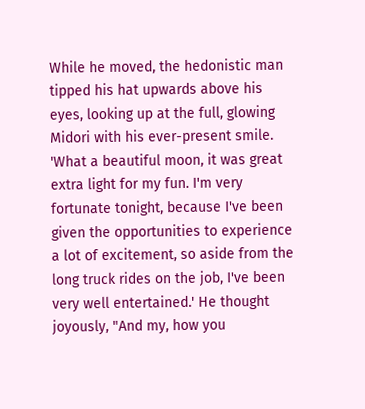While he moved, the hedonistic man tipped his hat upwards above his eyes, looking up at the full, glowing Midori with his ever-present smile. 'What a beautiful moon, it was great extra light for my fun. I'm very fortunate tonight, because I've been given the opportunities to experience a lot of excitement, so aside from the long truck rides on the job, I've been very well entertained.' He thought joyously, "And my, how you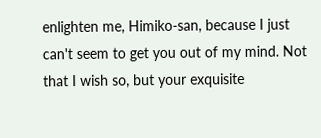enlighten me, Himiko-san, because I just can't seem to get you out of my mind. Not that I wish so, but your exquisite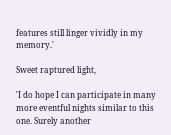features still linger vividly in my memory.'

Sweet raptured light,

'I do hope I can participate in many more eventful nights similar to this one. Surely another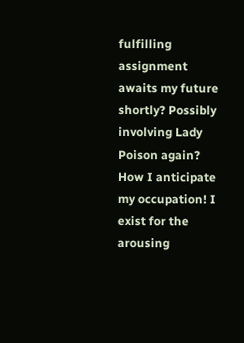fulfilling assignment awaits my future shortly? Possibly involving Lady Poison again? How I anticipate my occupation! I exist for the arousing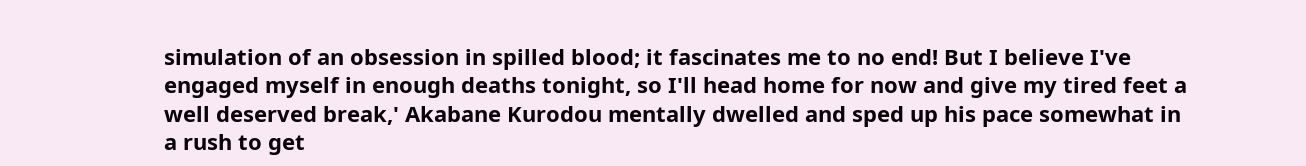simulation of an obsession in spilled blood; it fascinates me to no end! But I believe I've engaged myself in enough deaths tonight, so I'll head home for now and give my tired feet a well deserved break,' Akabane Kurodou mentally dwelled and sped up his pace somewhat in a rush to get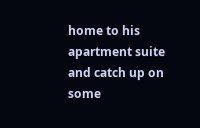home to his apartment suite and catch up on some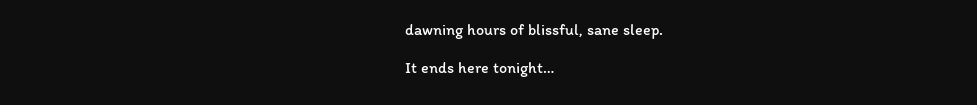dawning hours of blissful, sane sleep.

It ends here tonight…